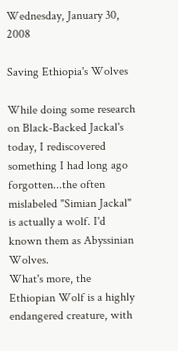Wednesday, January 30, 2008

Saving Ethiopia's Wolves

While doing some research on Black-Backed Jackal's today, I rediscovered something I had long ago forgotten...the often mislabeled "Simian Jackal" is actually a wolf. I'd known them as Abyssinian Wolves.
What's more, the Ethiopian Wolf is a highly endangered creature, with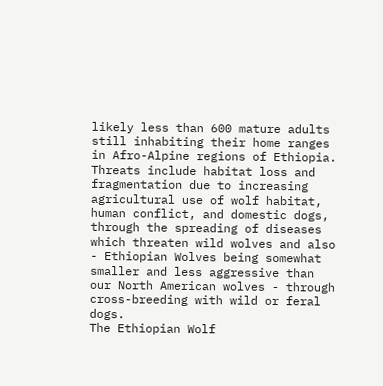likely less than 600 mature adults still inhabiting their home ranges in Afro-Alpine regions of Ethiopia. Threats include habitat loss and fragmentation due to increasing agricultural use of wolf habitat, human conflict, and domestic dogs, through the spreading of diseases which threaten wild wolves and also - Ethiopian Wolves being somewhat smaller and less aggressive than our North American wolves - through cross-breeding with wild or feral dogs.
The Ethiopian Wolf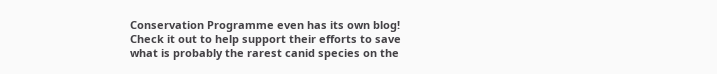Conservation Programme even has its own blog!
Check it out to help support their efforts to save what is probably the rarest canid species on the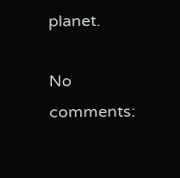planet.

No comments: